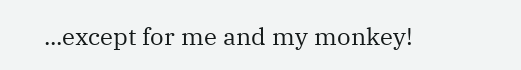...except for me and my monkey!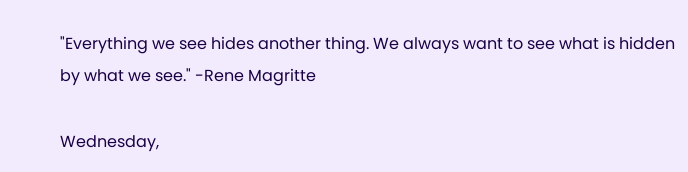"Everything we see hides another thing. We always want to see what is hidden by what we see." -Rene Magritte

Wednesday,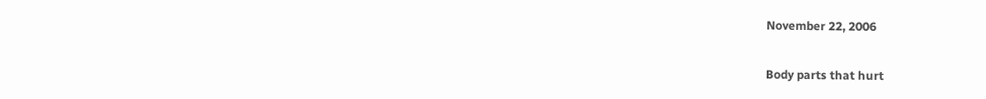November 22, 2006

Body parts that hurt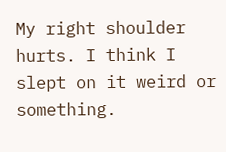My right shoulder hurts. I think I slept on it weird or something.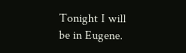Tonight I will be in Eugene.